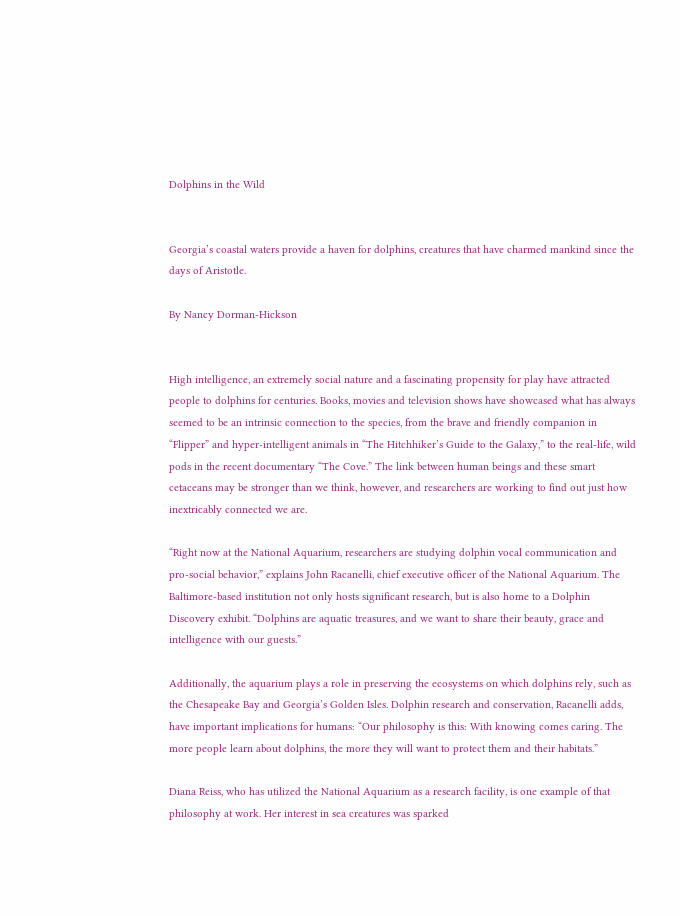Dolphins in the Wild


Georgia’s coastal waters provide a haven for dolphins, creatures that have charmed mankind since the days of Aristotle.

By Nancy Dorman-Hickson


High intelligence, an extremely social nature and a fascinating propensity for play have attracted people to dolphins for centuries. Books, movies and television shows have showcased what has always seemed to be an intrinsic connection to the species, from the brave and friendly companion in “Flipper” and hyper-intelligent animals in “The Hitchhiker’s Guide to the Galaxy,” to the real-life, wild pods in the recent documentary “The Cove.” The link between human beings and these smart cetaceans may be stronger than we think, however, and researchers are working to find out just how inextricably connected we are.

“Right now at the National Aquarium, researchers are studying dolphin vocal communication and pro-social behavior,” explains John Racanelli, chief executive officer of the National Aquarium. The Baltimore-based institution not only hosts significant research, but is also home to a Dolphin Discovery exhibit. “Dolphins are aquatic treasures, and we want to share their beauty, grace and intelligence with our guests.”

Additionally, the aquarium plays a role in preserving the ecosystems on which dolphins rely, such as the Chesapeake Bay and Georgia’s Golden Isles. Dolphin research and conservation, Racanelli adds, have important implications for humans: “Our philosophy is this: With knowing comes caring. The more people learn about dolphins, the more they will want to protect them and their habitats.”

Diana Reiss, who has utilized the National Aquarium as a research facility, is one example of that philosophy at work. Her interest in sea creatures was sparked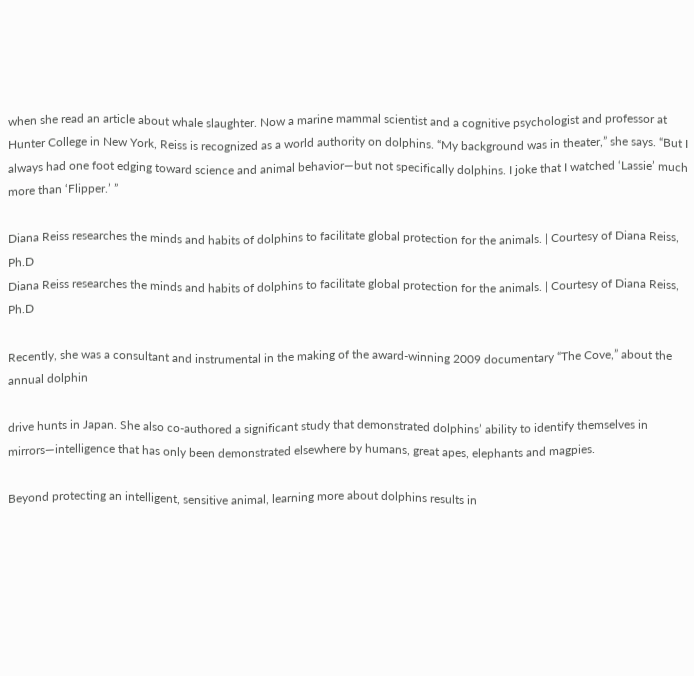when she read an article about whale slaughter. Now a marine mammal scientist and a cognitive psychologist and professor at Hunter College in New York, Reiss is recognized as a world authority on dolphins. “My background was in theater,” she says. “But I always had one foot edging toward science and animal behavior—but not specifically dolphins. I joke that I watched ‘Lassie’ much more than ‘Flipper.’ ”

Diana Reiss researches the minds and habits of dolphins to facilitate global protection for the animals. | Courtesy of Diana Reiss, Ph.D
Diana Reiss researches the minds and habits of dolphins to facilitate global protection for the animals. | Courtesy of Diana Reiss, Ph.D

Recently, she was a consultant and instrumental in the making of the award-winning 2009 documentary “The Cove,” about the annual dolphin

drive hunts in Japan. She also co-authored a significant study that demonstrated dolphins’ ability to identify themselves in mirrors—intelligence that has only been demonstrated elsewhere by humans, great apes, elephants and magpies.

Beyond protecting an intelligent, sensitive animal, learning more about dolphins results in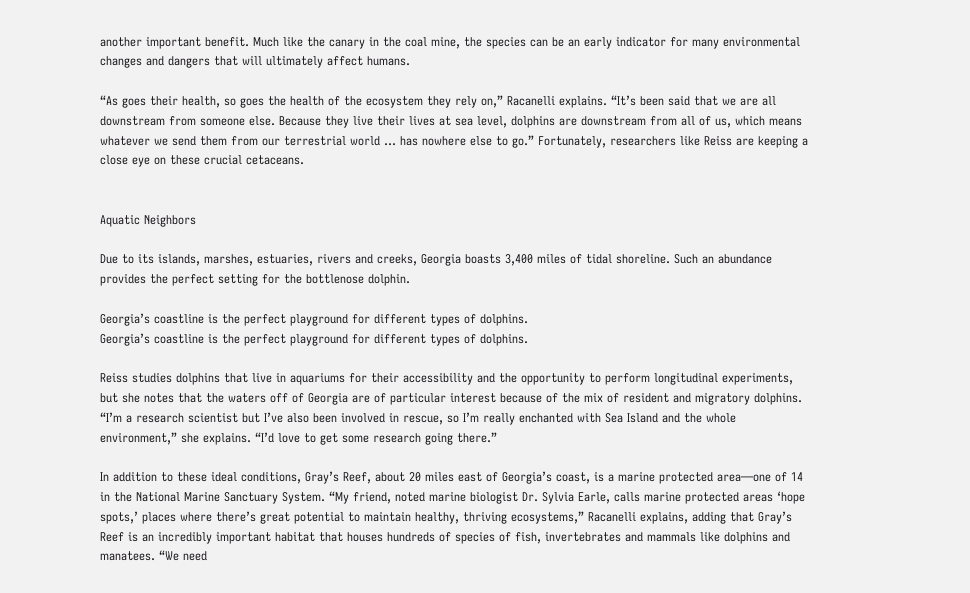another important benefit. Much like the canary in the coal mine, the species can be an early indicator for many environmental changes and dangers that will ultimately affect humans.

“As goes their health, so goes the health of the ecosystem they rely on,” Racanelli explains. “It’s been said that we are all downstream from someone else. Because they live their lives at sea level, dolphins are downstream from all of us, which means whatever we send them from our terrestrial world … has nowhere else to go.” Fortunately, researchers like Reiss are keeping a close eye on these crucial cetaceans.


Aquatic Neighbors

Due to its islands, marshes, estuaries, rivers and creeks, Georgia boasts 3,400 miles of tidal shoreline. Such an abundance provides the perfect setting for the bottlenose dolphin.

Georgia’s coastline is the perfect playground for different types of dolphins.
Georgia’s coastline is the perfect playground for different types of dolphins.

Reiss studies dolphins that live in aquariums for their accessibility and the opportunity to perform longitudinal experiments, but she notes that the waters off of Georgia are of particular interest because of the mix of resident and migratory dolphins. “I’m a research scientist but I’ve also been involved in rescue, so I’m really enchanted with Sea Island and the whole environment,” she explains. “I’d love to get some research going there.”

In addition to these ideal conditions, Gray’s Reef, about 20 miles east of Georgia’s coast, is a marine protected area—one of 14 in the National Marine Sanctuary System. “My friend, noted marine biologist Dr. Sylvia Earle, calls marine protected areas ‘hope spots,’ places where there’s great potential to maintain healthy, thriving ecosystems,” Racanelli explains, adding that Gray’s Reef is an incredibly important habitat that houses hundreds of species of fish, invertebrates and mammals like dolphins and manatees. “We need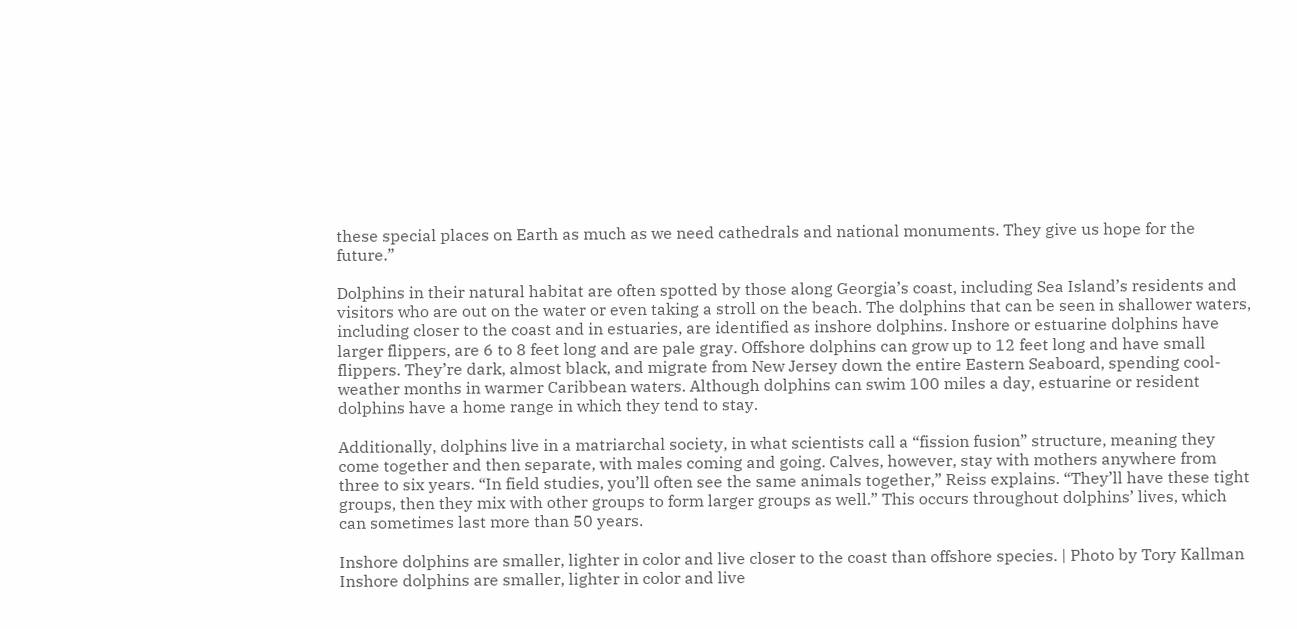these special places on Earth as much as we need cathedrals and national monuments. They give us hope for the future.”

Dolphins in their natural habitat are often spotted by those along Georgia’s coast, including Sea Island’s residents and visitors who are out on the water or even taking a stroll on the beach. The dolphins that can be seen in shallower waters, including closer to the coast and in estuaries, are identified as inshore dolphins. Inshore or estuarine dolphins have larger flippers, are 6 to 8 feet long and are pale gray. Offshore dolphins can grow up to 12 feet long and have small flippers. They’re dark, almost black, and migrate from New Jersey down the entire Eastern Seaboard, spending cool-weather months in warmer Caribbean waters. Although dolphins can swim 100 miles a day, estuarine or resident dolphins have a home range in which they tend to stay.

Additionally, dolphins live in a matriarchal society, in what scientists call a “fission fusion” structure, meaning they come together and then separate, with males coming and going. Calves, however, stay with mothers anywhere from three to six years. “In field studies, you’ll often see the same animals together,” Reiss explains. “They’ll have these tight groups, then they mix with other groups to form larger groups as well.” This occurs throughout dolphins’ lives, which can sometimes last more than 50 years.

Inshore dolphins are smaller, lighter in color and live closer to the coast than offshore species. | Photo by Tory Kallman
Inshore dolphins are smaller, lighter in color and live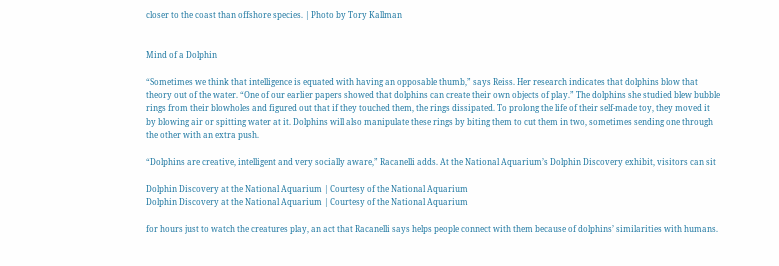closer to the coast than offshore species. | Photo by Tory Kallman


Mind of a Dolphin

“Sometimes we think that intelligence is equated with having an opposable thumb,” says Reiss. Her research indicates that dolphins blow that theory out of the water. “One of our earlier papers showed that dolphins can create their own objects of play.” The dolphins she studied blew bubble rings from their blowholes and figured out that if they touched them, the rings dissipated. To prolong the life of their self-made toy, they moved it by blowing air or spitting water at it. Dolphins will also manipulate these rings by biting them to cut them in two, sometimes sending one through the other with an extra push.

“Dolphins are creative, intelligent and very socially aware,” Racanelli adds. At the National Aquarium’s Dolphin Discovery exhibit, visitors can sit

Dolphin Discovery at the National Aquarium | Courtesy of the National Aquarium
Dolphin Discovery at the National Aquarium | Courtesy of the National Aquarium

for hours just to watch the creatures play, an act that Racanelli says helps people connect with them because of dolphins’ similarities with humans.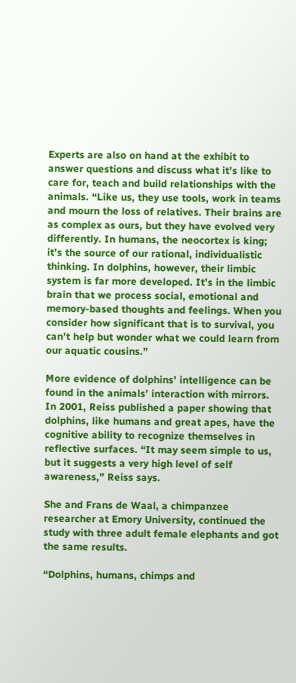Experts are also on hand at the exhibit to answer questions and discuss what it’s like to care for, teach and build relationships with the animals. “Like us, they use tools, work in teams and mourn the loss of relatives. Their brains are as complex as ours, but they have evolved very differently. In humans, the neocortex is king; it’s the source of our rational, individualistic thinking. In dolphins, however, their limbic system is far more developed. It’s in the limbic brain that we process social, emotional and memory-based thoughts and feelings. When you consider how significant that is to survival, you can’t help but wonder what we could learn from our aquatic cousins.”

More evidence of dolphins’ intelligence can be found in the animals’ interaction with mirrors. In 2001, Reiss published a paper showing that dolphins, like humans and great apes, have the cognitive ability to recognize themselves in reflective surfaces. “It may seem simple to us, but it suggests a very high level of self awareness,” Reiss says.

She and Frans de Waal, a chimpanzee researcher at Emory University, continued the study with three adult female elephants and got the same results.

“Dolphins, humans, chimps and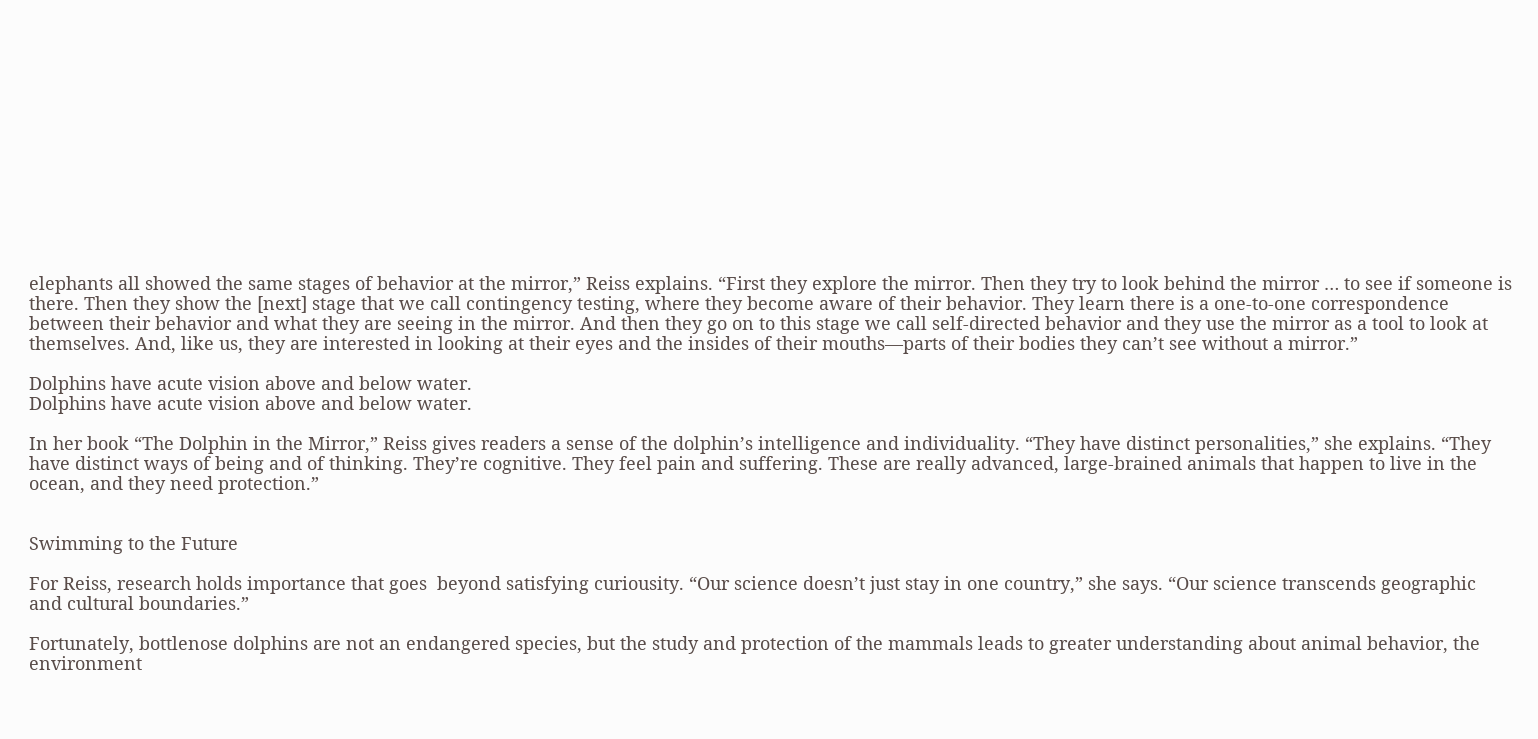elephants all showed the same stages of behavior at the mirror,” Reiss explains. “First they explore the mirror. Then they try to look behind the mirror … to see if someone is there. Then they show the [next] stage that we call contingency testing, where they become aware of their behavior. They learn there is a one-to-one correspondence between their behavior and what they are seeing in the mirror. And then they go on to this stage we call self-directed behavior and they use the mirror as a tool to look at themselves. And, like us, they are interested in looking at their eyes and the insides of their mouths—parts of their bodies they can’t see without a mirror.”

Dolphins have acute vision above and below water.
Dolphins have acute vision above and below water.

In her book “The Dolphin in the Mirror,” Reiss gives readers a sense of the dolphin’s intelligence and individuality. “They have distinct personalities,” she explains. “They have distinct ways of being and of thinking. They’re cognitive. They feel pain and suffering. These are really advanced, large-brained animals that happen to live in the ocean, and they need protection.”


Swimming to the Future

For Reiss, research holds importance that goes  beyond satisfying curiousity. “Our science doesn’t just stay in one country,” she says. “Our science transcends geographic and cultural boundaries.”

Fortunately, bottlenose dolphins are not an endangered species, but the study and protection of the mammals leads to greater understanding about animal behavior, the environment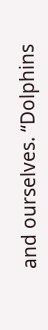and ourselves. “Dolphins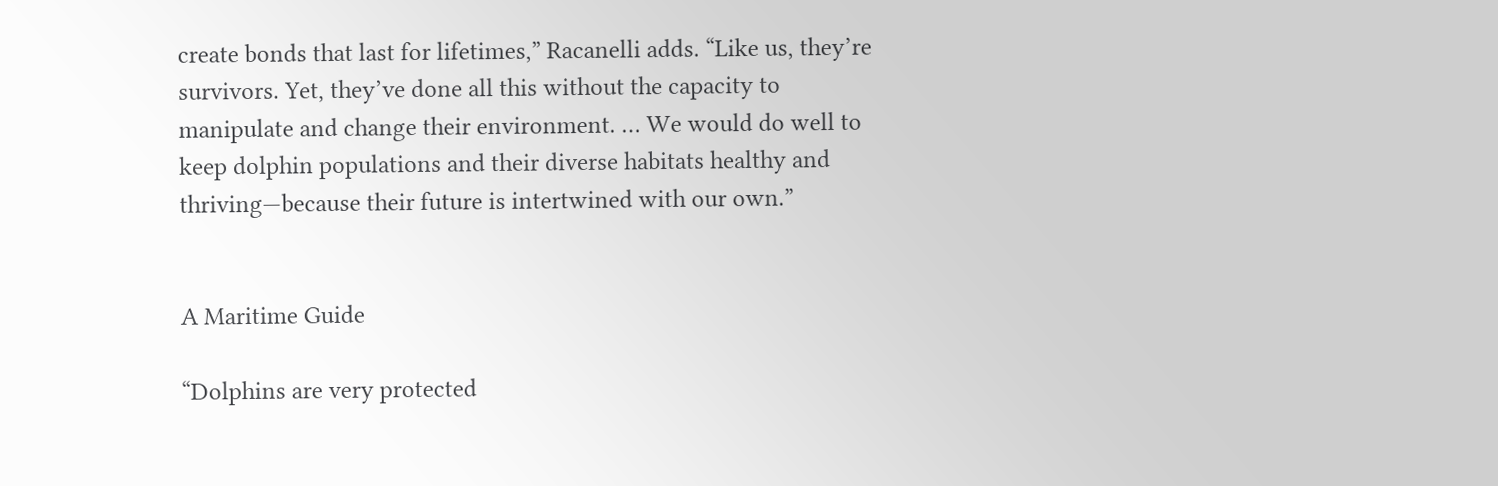create bonds that last for lifetimes,” Racanelli adds. “Like us, they’re survivors. Yet, they’ve done all this without the capacity to manipulate and change their environment. … We would do well to keep dolphin populations and their diverse habitats healthy and thriving—because their future is intertwined with our own.”


A Maritime Guide

“Dolphins are very protected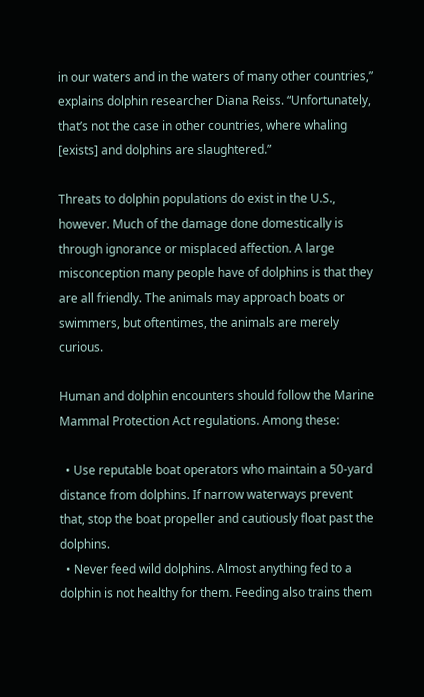in our waters and in the waters of many other countries,” explains dolphin researcher Diana Reiss. “Unfortunately, that’s not the case in other countries, where whaling [exists] and dolphins are slaughtered.”

Threats to dolphin populations do exist in the U.S., however. Much of the damage done domestically is through ignorance or misplaced affection. A large misconception many people have of dolphins is that they are all friendly. The animals may approach boats or swimmers, but oftentimes, the animals are merely curious.

Human and dolphin encounters should follow the Marine Mammal Protection Act regulations. Among these:

  • Use reputable boat operators who maintain a 50-yard distance from dolphins. If narrow waterways prevent that, stop the boat propeller and cautiously float past the dolphins.
  • Never feed wild dolphins. Almost anything fed to a dolphin is not healthy for them. Feeding also trains them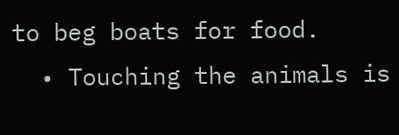to beg boats for food.
  • Touching the animals is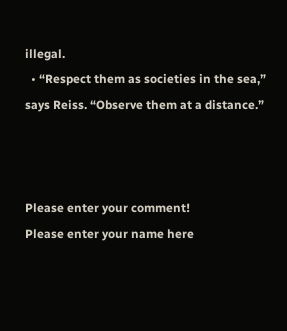illegal.
  • “Respect them as societies in the sea,” says Reiss. “Observe them at a distance.”



Please enter your comment!
Please enter your name here